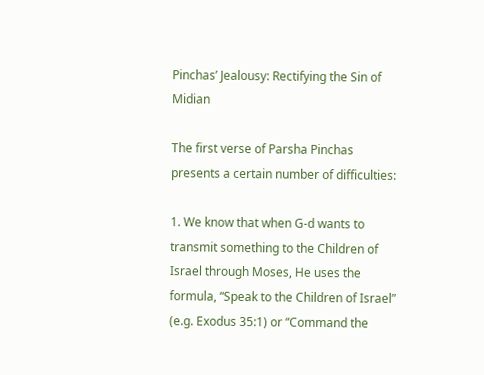Pinchas’ Jealousy: Rectifying the Sin of Midian

The first verse of Parsha Pinchas presents a certain number of difficulties:

1. We know that when G-d wants to transmit something to the Children of Israel through Moses, He uses the formula, “Speak to the Children of Israel” (e.g. Exodus 35:1) or “Command the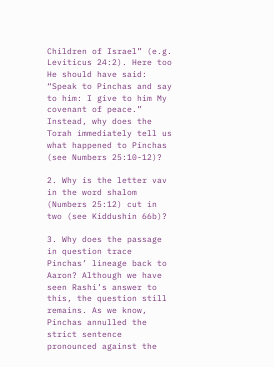Children of Israel” (e.g. Leviticus 24:2). Here too He should have said: “Speak to Pinchas and say to him: I give to him My covenant of peace.” Instead, why does the Torah immediately tell us what happened to Pinchas (see Numbers 25:10-12)?

2. Why is the letter vav in the word shalom (Numbers 25:12) cut in two (see Kiddushin 66b)?

3. Why does the passage in question trace Pinchas’ lineage back to Aaron? Although we have seen Rashi’s answer to this, the question still remains. As we know, Pinchas annulled the strict sentence pronounced against the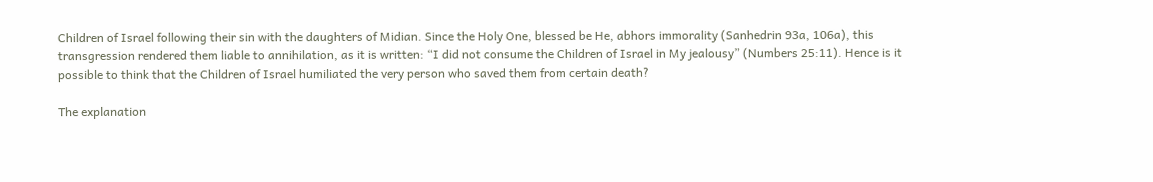Children of Israel following their sin with the daughters of Midian. Since the Holy One, blessed be He, abhors immorality (Sanhedrin 93a, 106a), this transgression rendered them liable to annihilation, as it is written: “I did not consume the Children of Israel in My jealousy” (Numbers 25:11). Hence is it possible to think that the Children of Israel humiliated the very person who saved them from certain death?

The explanation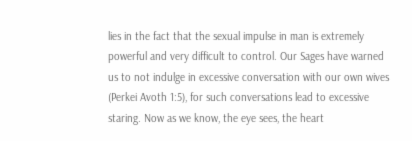lies in the fact that the sexual impulse in man is extremely powerful and very difficult to control. Our Sages have warned us to not indulge in excessive conversation with our own wives (Perkei Avoth 1:5), for such conversations lead to excessive staring. Now as we know, the eye sees, the heart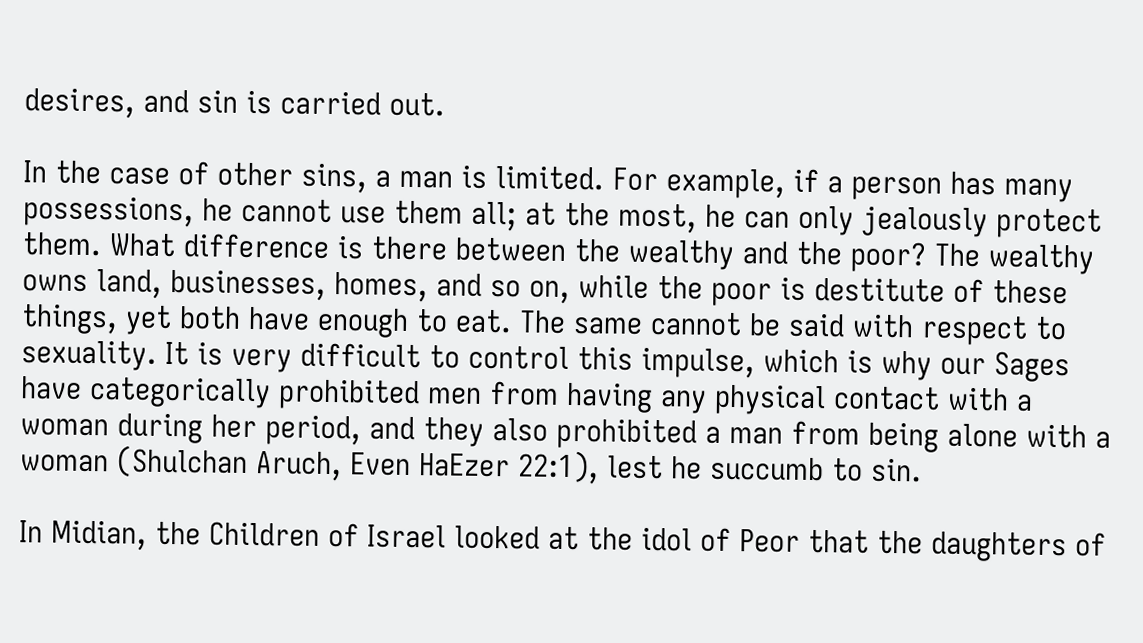desires, and sin is carried out.

In the case of other sins, a man is limited. For example, if a person has many possessions, he cannot use them all; at the most, he can only jealously protect them. What difference is there between the wealthy and the poor? The wealthy owns land, businesses, homes, and so on, while the poor is destitute of these things, yet both have enough to eat. The same cannot be said with respect to sexuality. It is very difficult to control this impulse, which is why our Sages have categorically prohibited men from having any physical contact with a woman during her period, and they also prohibited a man from being alone with a woman (Shulchan Aruch, Even HaEzer 22:1), lest he succumb to sin.

In Midian, the Children of Israel looked at the idol of Peor that the daughters of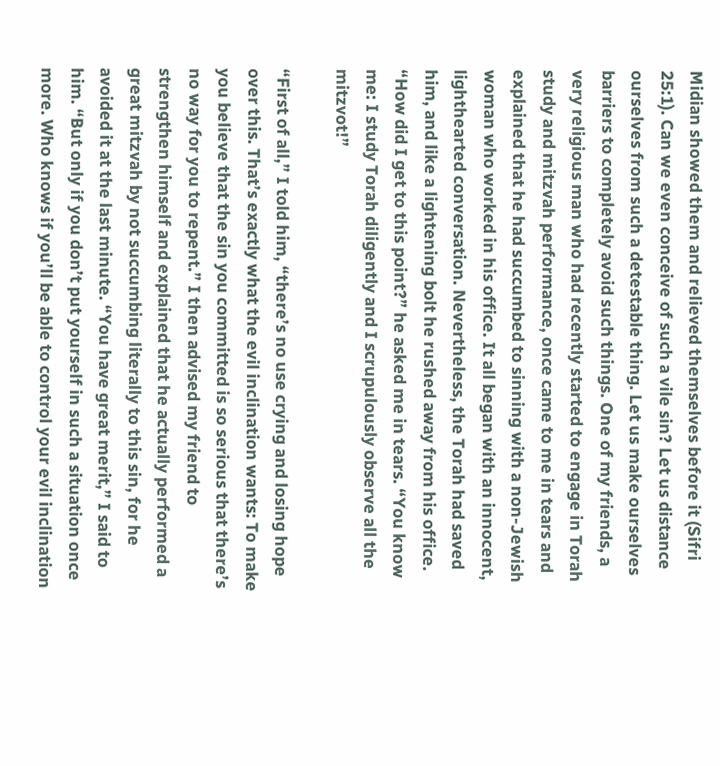Midian showed them and relieved themselves before it (Sifri 25:1). Can we even conceive of such a vile sin? Let us distance ourselves from such a detestable thing. Let us make ourselves barriers to completely avoid such things. One of my friends, a very religious man who had recently started to engage in Torah study and mitzvah performance, once came to me in tears and explained that he had succumbed to sinning with a non-Jewish woman who worked in his office. It all began with an innocent, lighthearted conversation. Nevertheless, the Torah had saved him, and like a lightening bolt he rushed away from his office. “How did I get to this point?” he asked me in tears. “You know me: I study Torah diligently and I scrupulously observe all the mitzvot!”

“First of all,” I told him, “there’s no use crying and losing hope over this. That’s exactly what the evil inclination wants: To make you believe that the sin you committed is so serious that there’s no way for you to repent.” I then advised my friend to strengthen himself and explained that he actually performed a great mitzvah by not succumbing literally to this sin, for he avoided it at the last minute. “You have great merit,” I said to him. “But only if you don’t put yourself in such a situation once more. Who knows if you’ll be able to control your evil inclination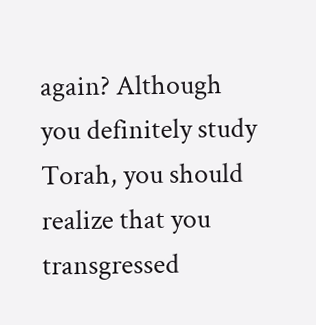again? Although you definitely study Torah, you should realize that you transgressed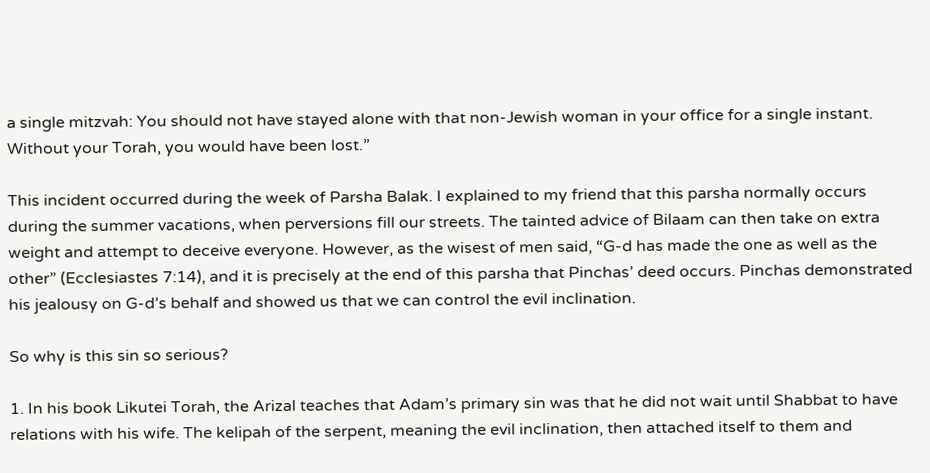a single mitzvah: You should not have stayed alone with that non-Jewish woman in your office for a single instant. Without your Torah, you would have been lost.”

This incident occurred during the week of Parsha Balak. I explained to my friend that this parsha normally occurs during the summer vacations, when perversions fill our streets. The tainted advice of Bilaam can then take on extra weight and attempt to deceive everyone. However, as the wisest of men said, “G-d has made the one as well as the other” (Ecclesiastes 7:14), and it is precisely at the end of this parsha that Pinchas’ deed occurs. Pinchas demonstrated his jealousy on G-d’s behalf and showed us that we can control the evil inclination.

So why is this sin so serious?

1. In his book Likutei Torah, the Arizal teaches that Adam’s primary sin was that he did not wait until Shabbat to have relations with his wife. The kelipah of the serpent, meaning the evil inclination, then attached itself to them and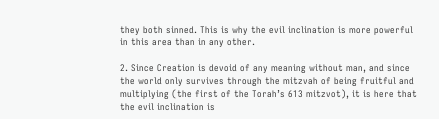they both sinned. This is why the evil inclination is more powerful in this area than in any other.

2. Since Creation is devoid of any meaning without man, and since the world only survives through the mitzvah of being fruitful and multiplying (the first of the Torah’s 613 mitzvot), it is here that the evil inclination is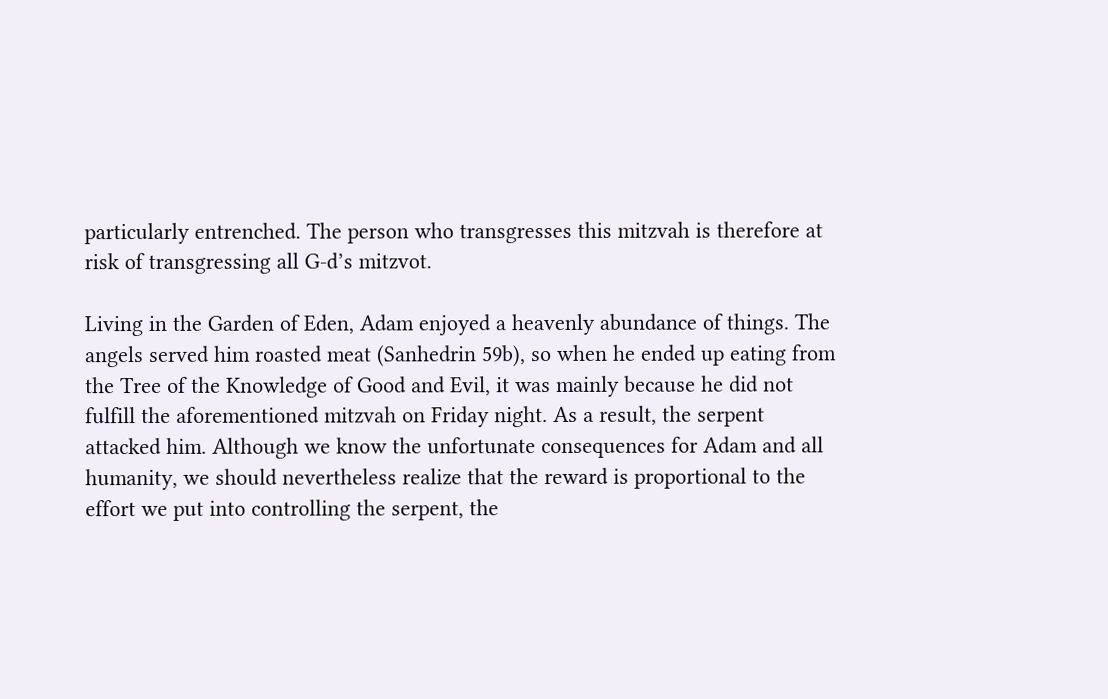particularly entrenched. The person who transgresses this mitzvah is therefore at risk of transgressing all G-d’s mitzvot.

Living in the Garden of Eden, Adam enjoyed a heavenly abundance of things. The angels served him roasted meat (Sanhedrin 59b), so when he ended up eating from the Tree of the Knowledge of Good and Evil, it was mainly because he did not fulfill the aforementioned mitzvah on Friday night. As a result, the serpent attacked him. Although we know the unfortunate consequences for Adam and all humanity, we should nevertheless realize that the reward is proportional to the effort we put into controlling the serpent, the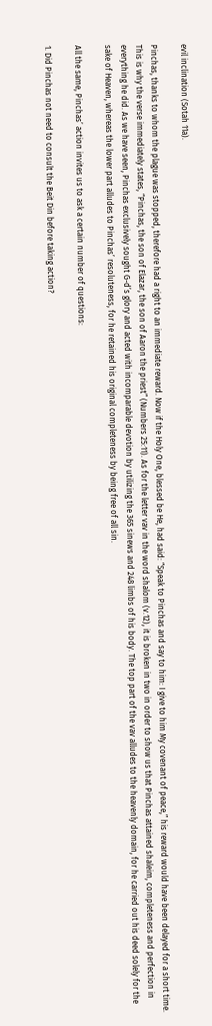evil inclination (Sotah 11a).

Pinchas, thanks to whom the plague was stopped, therefore had a right to an immediate reward. Now if the Holy One, blessed be He, had said: “Speak to Pinchas and say to him: I give to him My covenant of peace,” his reward would have been delayed for a short time. This is why the verse immediately states, “Pinchas, the son of Elazar, the son of Aaron the priest” (Numbers 25:11). As for the letter vav in the word shalom (v.12), it is broken in two in order to show us that Pinchas attained shaleim, completeness and perfection in everything he did. As we have seen, Pinchas exclusively sought G-d’s glory and acted with incomparable devotion by utilizing the 365 sinews and 248 limbs of his body. The top part of the vav alludes to the heavenly domain, for he carried out his deed solely for the sake of Heaven, whereas the lower part alludes to Pinchas’ resoluteness, for he retained his original completeness by being free of all sin.

All the same, Pinchas’ action invites us to ask a certain number of questions:

1. Did Pinchas not need to consult the Beit Din before taking action?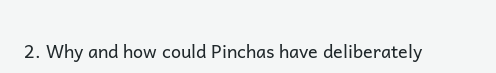2. Why and how could Pinchas have deliberately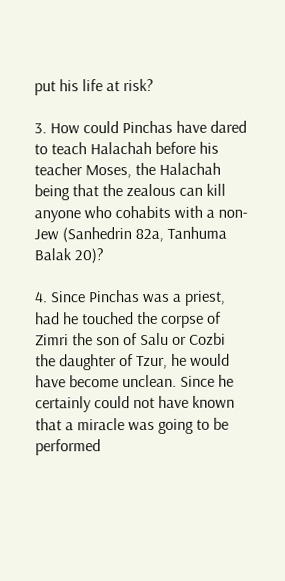put his life at risk?

3. How could Pinchas have dared to teach Halachah before his teacher Moses, the Halachah being that the zealous can kill anyone who cohabits with a non-Jew (Sanhedrin 82a, Tanhuma Balak 20)?

4. Since Pinchas was a priest, had he touched the corpse of Zimri the son of Salu or Cozbi the daughter of Tzur, he would have become unclean. Since he certainly could not have known that a miracle was going to be performed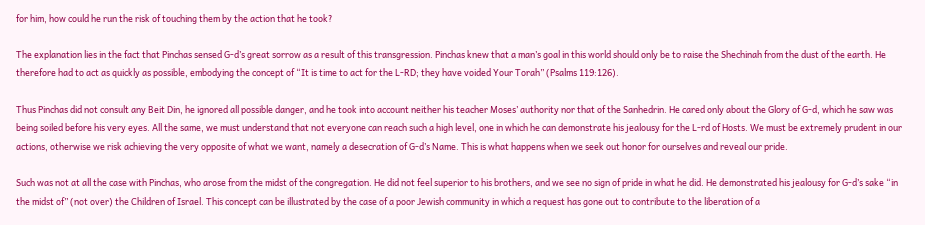for him, how could he run the risk of touching them by the action that he took?

The explanation lies in the fact that Pinchas sensed G-d’s great sorrow as a result of this transgression. Pinchas knew that a man’s goal in this world should only be to raise the Shechinah from the dust of the earth. He therefore had to act as quickly as possible, embodying the concept of “It is time to act for the L-RD; they have voided Your Torah” (Psalms 119:126).

Thus Pinchas did not consult any Beit Din, he ignored all possible danger, and he took into account neither his teacher Moses’ authority nor that of the Sanhedrin. He cared only about the Glory of G-d, which he saw was being soiled before his very eyes. All the same, we must understand that not everyone can reach such a high level, one in which he can demonstrate his jealousy for the L-rd of Hosts. We must be extremely prudent in our actions, otherwise we risk achieving the very opposite of what we want, namely a desecration of G-d’s Name. This is what happens when we seek out honor for ourselves and reveal our pride.

Such was not at all the case with Pinchas, who arose from the midst of the congregation. He did not feel superior to his brothers, and we see no sign of pride in what he did. He demonstrated his jealousy for G-d’s sake “in the midst of” (not over) the Children of Israel. This concept can be illustrated by the case of a poor Jewish community in which a request has gone out to contribute to the liberation of a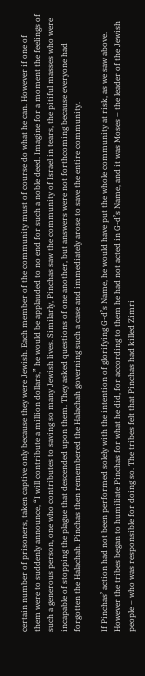certain number of prisoners, taken captive only because they were Jewish. Each member of the community must of course do what he can. However if one of them were to suddenly announce, “I will contribute a million dollars,” he would be applauded to no end for such a noble deed. Imagine for a moment the feelings of such a generous person, one who contributes to saving so many Jewish lives. Similarly, Pinchas saw the community of Israel in tears, the pitiful masses who were incapable of stopping the plague that descended upon them. They asked questions of one another, but answers were not forthcoming because everyone had forgotten the Halachah. Pinchas then remembered the Halachah governing such a case and immediately arose to save the entire community.

If Pinchas’ action had not been performed solely with the intention of glorifying G-d’s Name, he would have put the whole community at risk, as we saw above. However the tribes began to humiliate Pinchas for what he did, for according to them he had not acted in G-d’s Name, and it was Moses – the leader of the Jewish people – who was responsible for doing so. The tribes felt that Pinchas had killed Zimri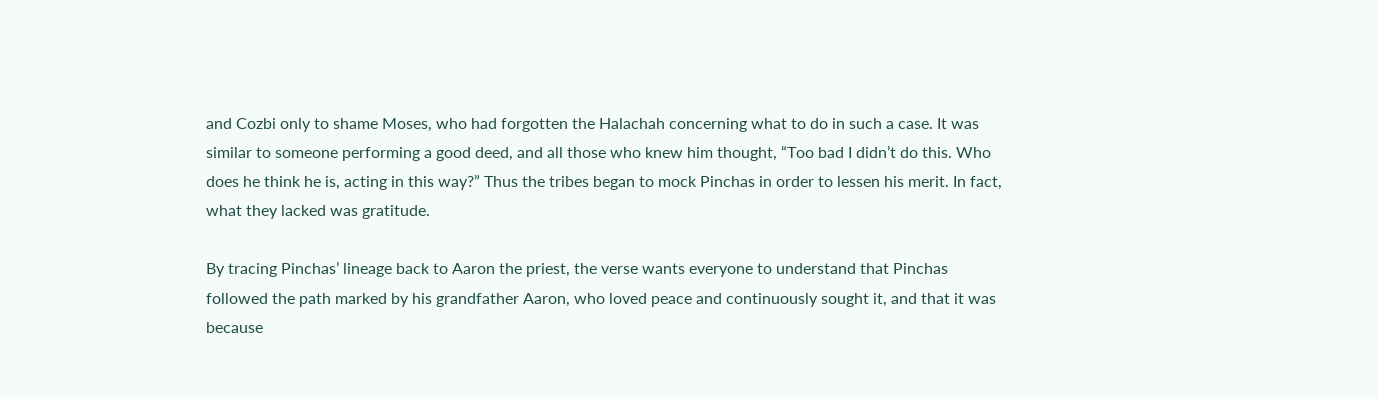and Cozbi only to shame Moses, who had forgotten the Halachah concerning what to do in such a case. It was similar to someone performing a good deed, and all those who knew him thought, “Too bad I didn’t do this. Who does he think he is, acting in this way?” Thus the tribes began to mock Pinchas in order to lessen his merit. In fact, what they lacked was gratitude.

By tracing Pinchas’ lineage back to Aaron the priest, the verse wants everyone to understand that Pinchas followed the path marked by his grandfather Aaron, who loved peace and continuously sought it, and that it was because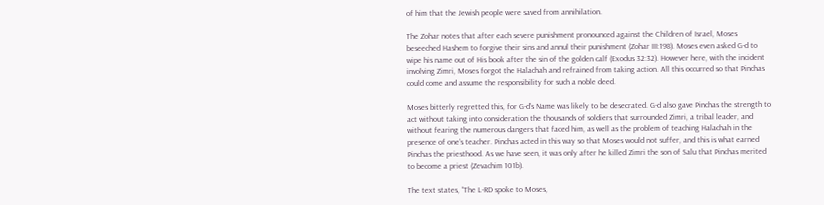of him that the Jewish people were saved from annihilation.

The Zohar notes that after each severe punishment pronounced against the Children of Israel, Moses beseeched Hashem to forgive their sins and annul their punishment (Zohar III:198). Moses even asked G-d to wipe his name out of His book after the sin of the golden calf (Exodus 32:32). However here, with the incident involving Zimri, Moses forgot the Halachah and refrained from taking action. All this occurred so that Pinchas could come and assume the responsibility for such a noble deed.

Moses bitterly regretted this, for G-d’s Name was likely to be desecrated. G-d also gave Pinchas the strength to act without taking into consideration the thousands of soldiers that surrounded Zimri, a tribal leader, and without fearing the numerous dangers that faced him, as well as the problem of teaching Halachah in the presence of one’s teacher. Pinchas acted in this way so that Moses would not suffer, and this is what earned Pinchas the priesthood. As we have seen, it was only after he killed Zimri the son of Salu that Pinchas merited to become a priest (Zevachim 101b).

The text states, “The L-RD spoke to Moses,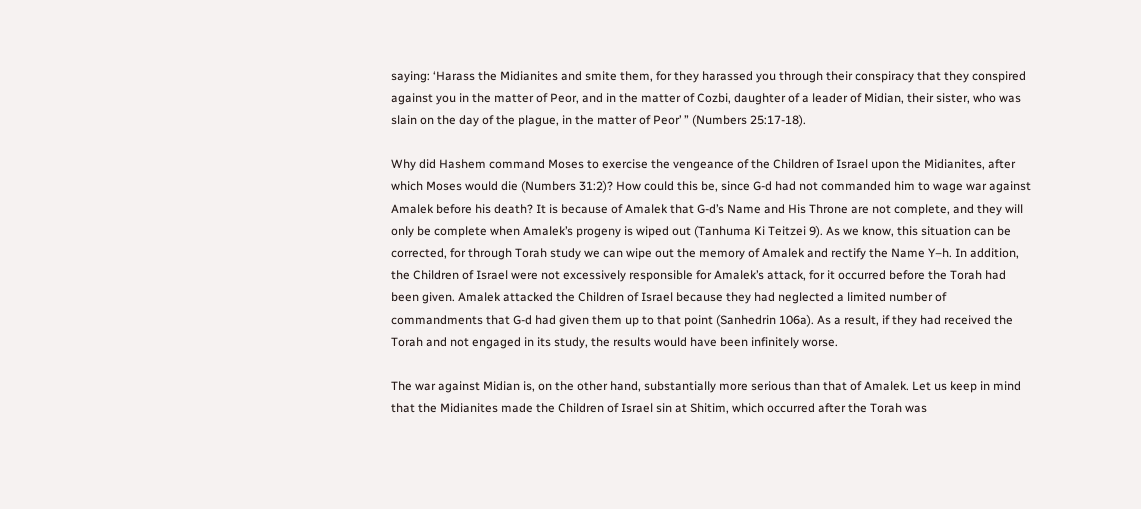saying: ‘Harass the Midianites and smite them, for they harassed you through their conspiracy that they conspired against you in the matter of Peor, and in the matter of Cozbi, daughter of a leader of Midian, their sister, who was slain on the day of the plague, in the matter of Peor’ ” (Numbers 25:17-18).

Why did Hashem command Moses to exercise the vengeance of the Children of Israel upon the Midianites, after which Moses would die (Numbers 31:2)? How could this be, since G-d had not commanded him to wage war against Amalek before his death? It is because of Amalek that G-d’s Name and His Throne are not complete, and they will only be complete when Amalek’s progeny is wiped out (Tanhuma Ki Teitzei 9). As we know, this situation can be corrected, for through Torah study we can wipe out the memory of Amalek and rectify the Name Y–h. In addition, the Children of Israel were not excessively responsible for Amalek’s attack, for it occurred before the Torah had been given. Amalek attacked the Children of Israel because they had neglected a limited number of commandments that G-d had given them up to that point (Sanhedrin 106a). As a result, if they had received the Torah and not engaged in its study, the results would have been infinitely worse.

The war against Midian is, on the other hand, substantially more serious than that of Amalek. Let us keep in mind that the Midianites made the Children of Israel sin at Shitim, which occurred after the Torah was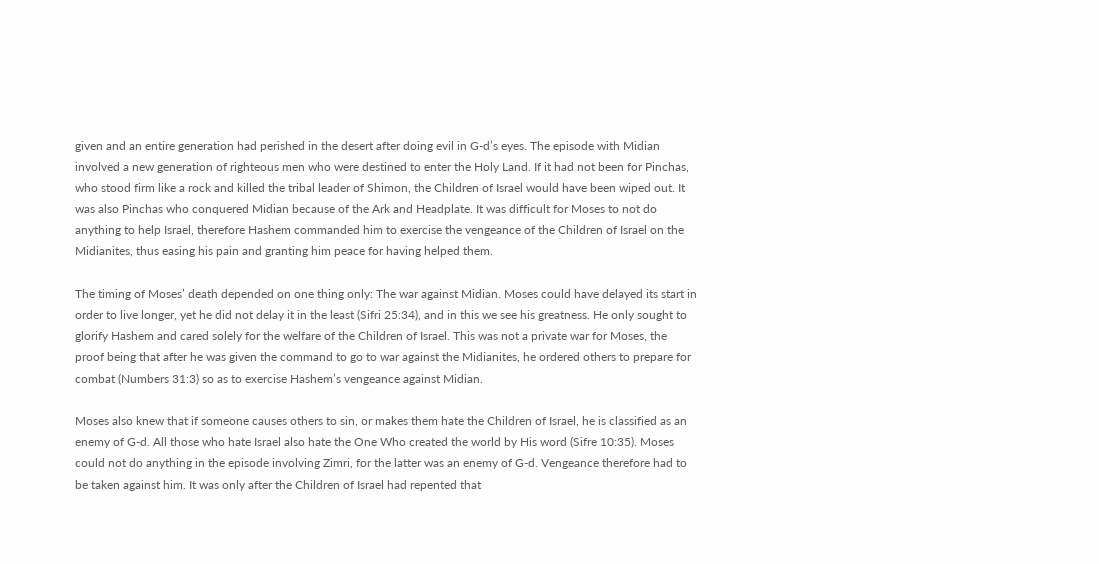given and an entire generation had perished in the desert after doing evil in G-d’s eyes. The episode with Midian involved a new generation of righteous men who were destined to enter the Holy Land. If it had not been for Pinchas, who stood firm like a rock and killed the tribal leader of Shimon, the Children of Israel would have been wiped out. It was also Pinchas who conquered Midian because of the Ark and Headplate. It was difficult for Moses to not do anything to help Israel, therefore Hashem commanded him to exercise the vengeance of the Children of Israel on the Midianites, thus easing his pain and granting him peace for having helped them.

The timing of Moses’ death depended on one thing only: The war against Midian. Moses could have delayed its start in order to live longer, yet he did not delay it in the least (Sifri 25:34), and in this we see his greatness. He only sought to glorify Hashem and cared solely for the welfare of the Children of Israel. This was not a private war for Moses, the proof being that after he was given the command to go to war against the Midianites, he ordered others to prepare for combat (Numbers 31:3) so as to exercise Hashem’s vengeance against Midian.

Moses also knew that if someone causes others to sin, or makes them hate the Children of Israel, he is classified as an enemy of G-d. All those who hate Israel also hate the One Who created the world by His word (Sifre 10:35). Moses could not do anything in the episode involving Zimri, for the latter was an enemy of G-d. Vengeance therefore had to be taken against him. It was only after the Children of Israel had repented that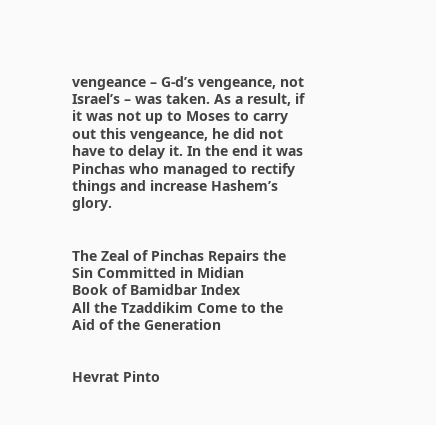vengeance – G-d’s vengeance, not Israel’s – was taken. As a result, if it was not up to Moses to carry out this vengeance, he did not have to delay it. In the end it was Pinchas who managed to rectify things and increase Hashem’s glory.


The Zeal of Pinchas Repairs the Sin Committed in Midian
Book of Bamidbar Index
All the Tzaddikim Come to the Aid of the Generation


Hevrat Pinto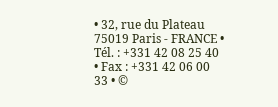• 32, rue du Plateau 75019 Paris - FRANCE • Tél. : +331 42 08 25 40 • Fax : +331 42 06 00 33 • ©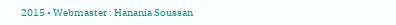2015 • Webmaster : Hanania Soussan